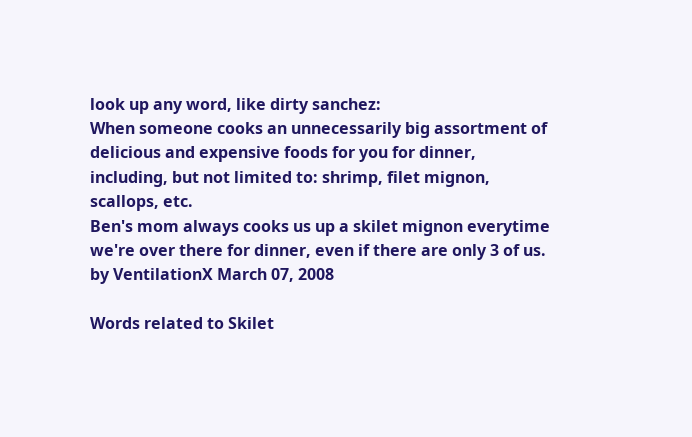look up any word, like dirty sanchez:
When someone cooks an unnecessarily big assortment of delicious and expensive foods for you for dinner, including, but not limited to: shrimp, filet mignon, scallops, etc.
Ben's mom always cooks us up a skilet mignon everytime we're over there for dinner, even if there are only 3 of us.
by VentilationX March 07, 2008

Words related to Skilet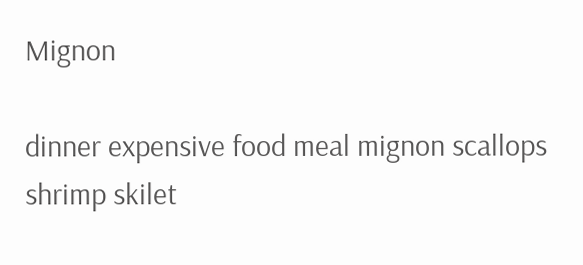Mignon

dinner expensive food meal mignon scallops shrimp skilet